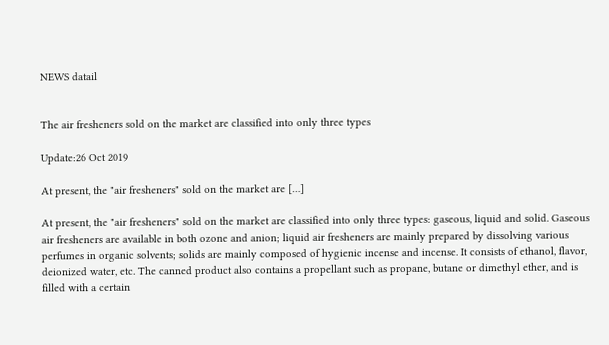NEWS datail


The air fresheners sold on the market are classified into only three types

Update:26 Oct 2019

At present, the "air fresheners" sold on the market are […]

At present, the "air fresheners" sold on the market are classified into only three types: gaseous, liquid and solid. Gaseous air fresheners are available in both ozone and anion; liquid air fresheners are mainly prepared by dissolving various perfumes in organic solvents; solids are mainly composed of hygienic incense and incense. It consists of ethanol, flavor, deionized water, etc. The canned product also contains a propellant such as propane, butane or dimethyl ether, and is filled with a certain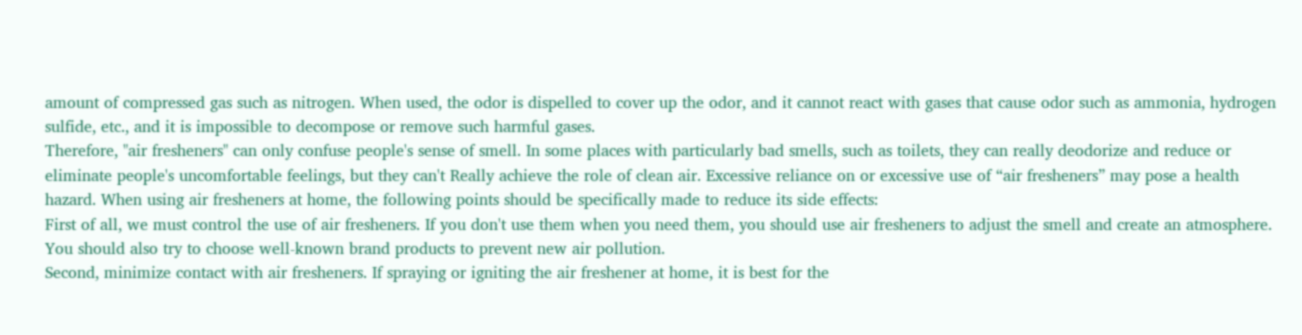amount of compressed gas such as nitrogen. When used, the odor is dispelled to cover up the odor, and it cannot react with gases that cause odor such as ammonia, hydrogen sulfide, etc., and it is impossible to decompose or remove such harmful gases.
Therefore, "air fresheners" can only confuse people's sense of smell. In some places with particularly bad smells, such as toilets, they can really deodorize and reduce or eliminate people's uncomfortable feelings, but they can't Really achieve the role of clean air. Excessive reliance on or excessive use of “air fresheners” may pose a health hazard. When using air fresheners at home, the following points should be specifically made to reduce its side effects:
First of all, we must control the use of air fresheners. If you don't use them when you need them, you should use air fresheners to adjust the smell and create an atmosphere. You should also try to choose well-known brand products to prevent new air pollution.
Second, minimize contact with air fresheners. If spraying or igniting the air freshener at home, it is best for the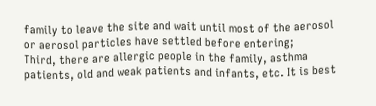family to leave the site and wait until most of the aerosol or aerosol particles have settled before entering;
Third, there are allergic people in the family, asthma patients, old and weak patients and infants, etc. It is best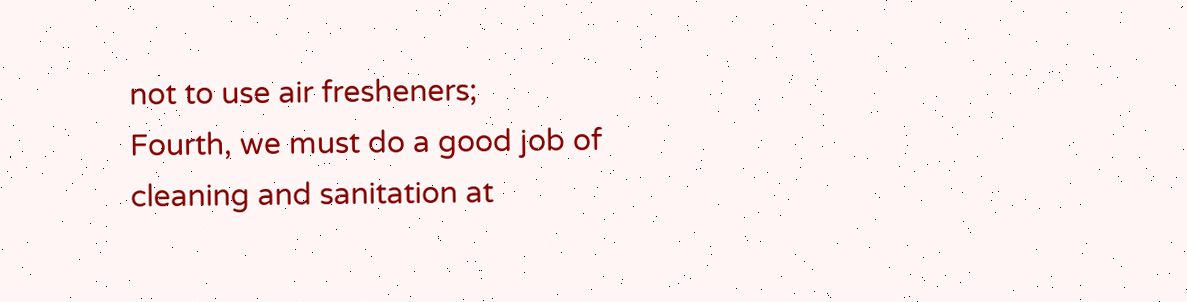not to use air fresheners;
Fourth, we must do a good job of cleaning and sanitation at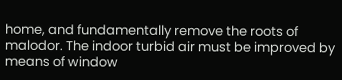home, and fundamentally remove the roots of malodor. The indoor turbid air must be improved by means of window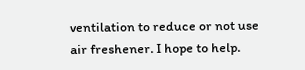ventilation to reduce or not use air freshener. I hope to help.